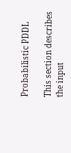Probabilistic PDDL

This section describes the input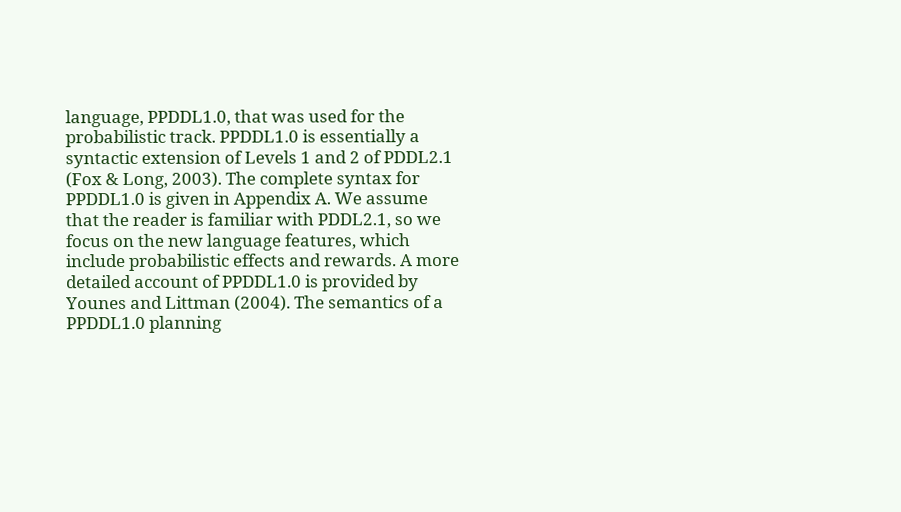language, PPDDL1.0, that was used for the probabilistic track. PPDDL1.0 is essentially a syntactic extension of Levels 1 and 2 of PDDL2.1 (Fox & Long, 2003). The complete syntax for PPDDL1.0 is given in Appendix A. We assume that the reader is familiar with PDDL2.1, so we focus on the new language features, which include probabilistic effects and rewards. A more detailed account of PPDDL1.0 is provided by Younes and Littman (2004). The semantics of a PPDDL1.0 planning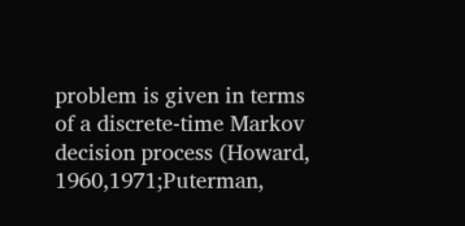problem is given in terms of a discrete-time Markov decision process (Howard, 1960,1971;Puterman,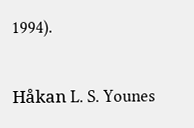1994).


Håkan L. S. Younes